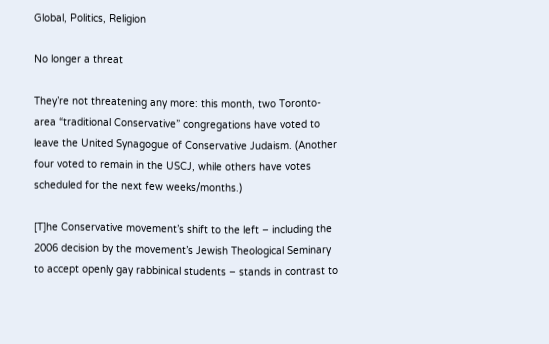Global, Politics, Religion

No longer a threat

They’re not threatening any more: this month, two Toronto-area “traditional Conservative” congregations have voted to leave the United Synagogue of Conservative Judaism. (Another four voted to remain in the USCJ, while others have votes scheduled for the next few weeks/months.)

[T]he Conservative movement’s shift to the left – including the 2006 decision by the movement’s Jewish Theological Seminary to accept openly gay rabbinical students – stands in contrast to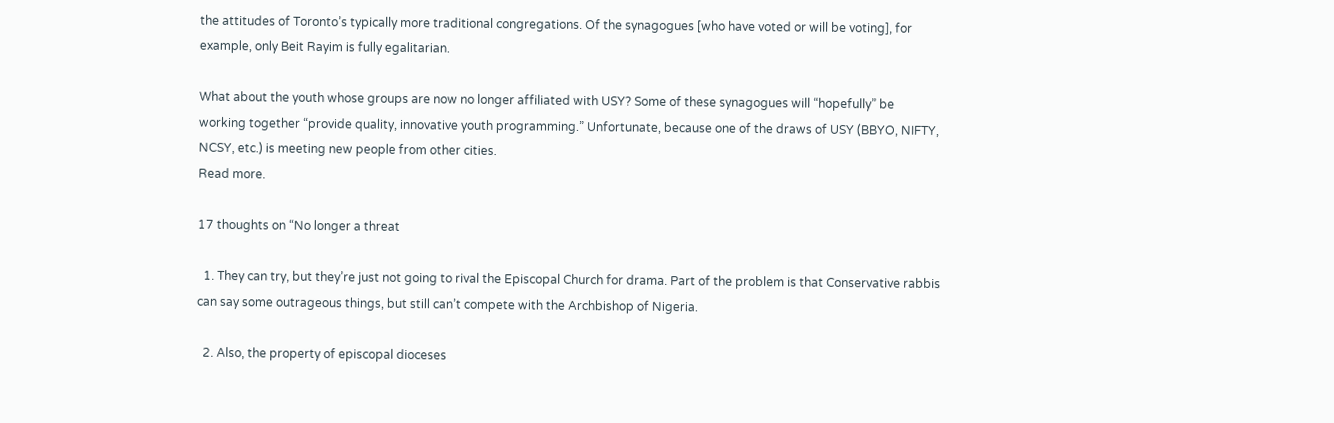the attitudes of Toronto’s typically more traditional congregations. Of the synagogues [who have voted or will be voting], for example, only Beit Rayim is fully egalitarian.

What about the youth whose groups are now no longer affiliated with USY? Some of these synagogues will “hopefully” be working together “provide quality, innovative youth programming.” Unfortunate, because one of the draws of USY (BBYO, NIFTY, NCSY, etc.) is meeting new people from other cities.
Read more.

17 thoughts on “No longer a threat

  1. They can try, but they’re just not going to rival the Episcopal Church for drama. Part of the problem is that Conservative rabbis can say some outrageous things, but still can’t compete with the Archbishop of Nigeria.

  2. Also, the property of episcopal dioceses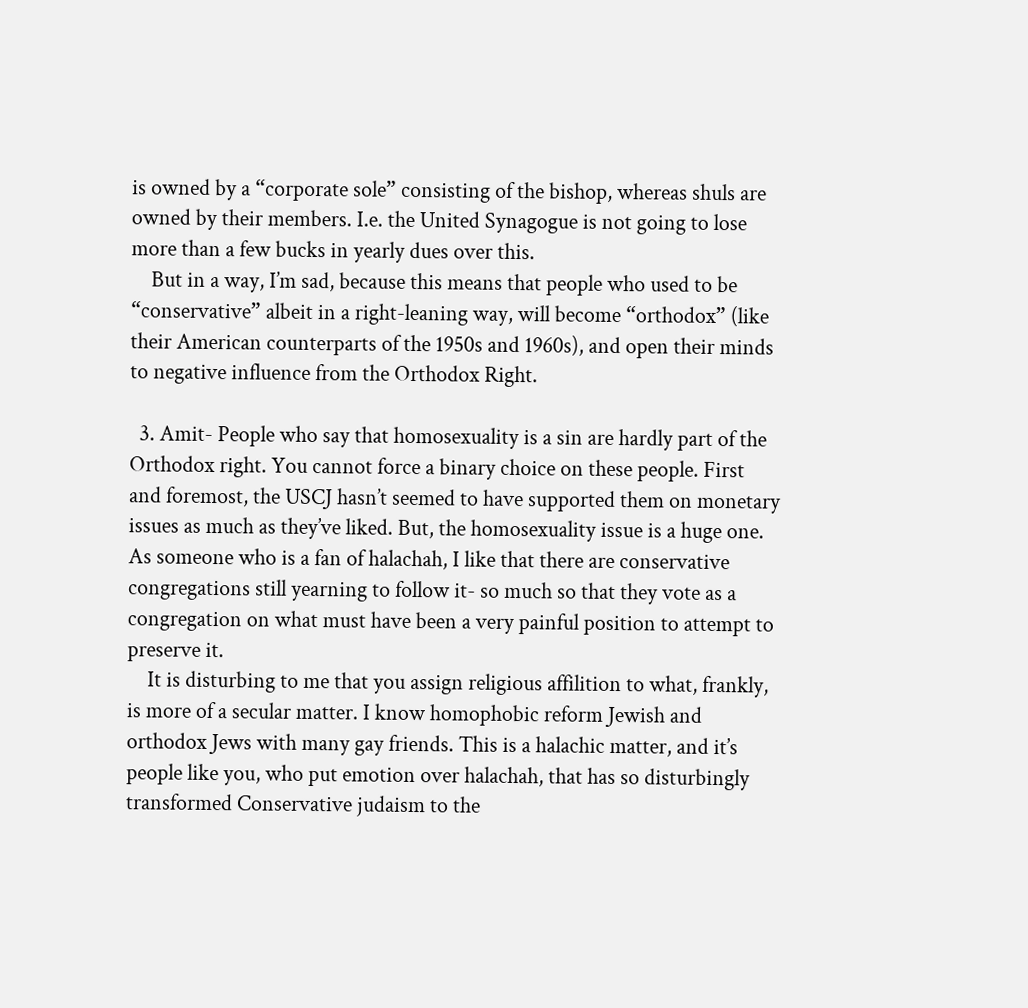is owned by a “corporate sole” consisting of the bishop, whereas shuls are owned by their members. I.e. the United Synagogue is not going to lose more than a few bucks in yearly dues over this.
    But in a way, I’m sad, because this means that people who used to be “conservative” albeit in a right-leaning way, will become “orthodox” (like their American counterparts of the 1950s and 1960s), and open their minds to negative influence from the Orthodox Right.

  3. Amit- People who say that homosexuality is a sin are hardly part of the Orthodox right. You cannot force a binary choice on these people. First and foremost, the USCJ hasn’t seemed to have supported them on monetary issues as much as they’ve liked. But, the homosexuality issue is a huge one. As someone who is a fan of halachah, I like that there are conservative congregations still yearning to follow it- so much so that they vote as a congregation on what must have been a very painful position to attempt to preserve it.
    It is disturbing to me that you assign religious affilition to what, frankly, is more of a secular matter. I know homophobic reform Jewish and orthodox Jews with many gay friends. This is a halachic matter, and it’s people like you, who put emotion over halachah, that has so disturbingly transformed Conservative judaism to the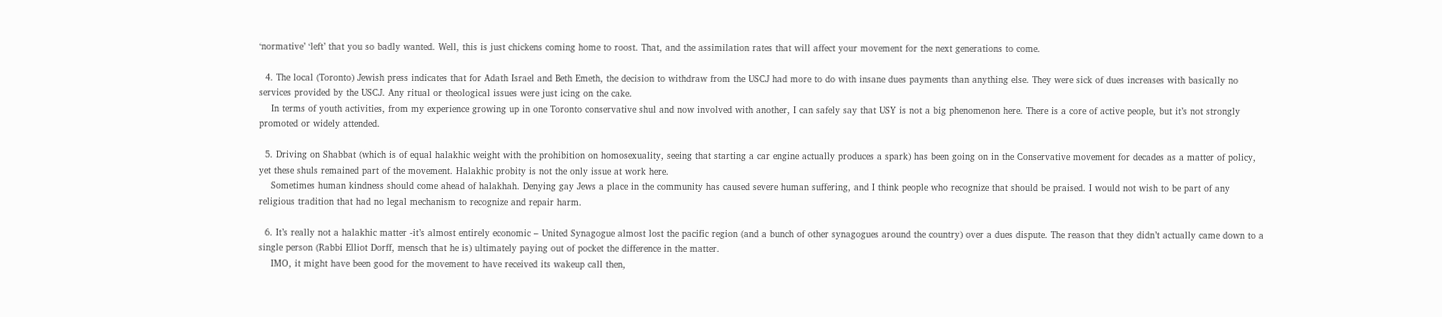‘normative’ ‘left’ that you so badly wanted. Well, this is just chickens coming home to roost. That, and the assimilation rates that will affect your movement for the next generations to come.

  4. The local (Toronto) Jewish press indicates that for Adath Israel and Beth Emeth, the decision to withdraw from the USCJ had more to do with insane dues payments than anything else. They were sick of dues increases with basically no services provided by the USCJ. Any ritual or theological issues were just icing on the cake.
    In terms of youth activities, from my experience growing up in one Toronto conservative shul and now involved with another, I can safely say that USY is not a big phenomenon here. There is a core of active people, but it’s not strongly promoted or widely attended.

  5. Driving on Shabbat (which is of equal halakhic weight with the prohibition on homosexuality, seeing that starting a car engine actually produces a spark) has been going on in the Conservative movement for decades as a matter of policy, yet these shuls remained part of the movement. Halakhic probity is not the only issue at work here.
    Sometimes human kindness should come ahead of halakhah. Denying gay Jews a place in the community has caused severe human suffering, and I think people who recognize that should be praised. I would not wish to be part of any religious tradition that had no legal mechanism to recognize and repair harm.

  6. It’s really not a halakhic matter -it’s almost entirely economic – United Synagogue almost lost the pacific region (and a bunch of other synagogues around the country) over a dues dispute. The reason that they didn’t actually came down to a single person (Rabbi Elliot Dorff, mensch that he is) ultimately paying out of pocket the difference in the matter.
    IMO, it might have been good for the movement to have received its wakeup call then,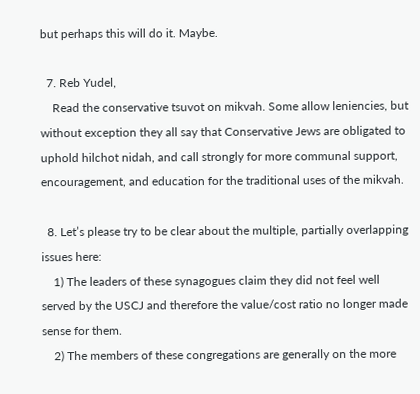but perhaps this will do it. Maybe.

  7. Reb Yudel,
    Read the conservative tsuvot on mikvah. Some allow leniencies, but without exception they all say that Conservative Jews are obligated to uphold hilchot nidah, and call strongly for more communal support, encouragement, and education for the traditional uses of the mikvah.

  8. Let’s please try to be clear about the multiple, partially overlapping issues here:
    1) The leaders of these synagogues claim they did not feel well served by the USCJ and therefore the value/cost ratio no longer made sense for them.
    2) The members of these congregations are generally on the more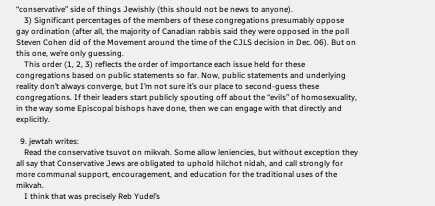“conservative” side of things Jewishly (this should not be news to anyone).
    3) Significant percentages of the members of these congregations presumably oppose gay ordination (after all, the majority of Canadian rabbis said they were opposed in the poll Steven Cohen did of the Movement around the time of the CJLS decision in Dec. 06). But on this one, we’re only guessing.
    This order (1, 2, 3) reflects the order of importance each issue held for these congregations based on public statements so far. Now, public statements and underlying reality don’t always converge, but I’m not sure it’s our place to second-guess these congregations. If their leaders start publicly spouting off about the “evils” of homosexuality, in the way some Episcopal bishops have done, then we can engage with that directly and explicitly.

  9. jewtah writes:
    Read the conservative tsuvot on mikvah. Some allow leniencies, but without exception they all say that Conservative Jews are obligated to uphold hilchot nidah, and call strongly for more communal support, encouragement, and education for the traditional uses of the mikvah.
    I think that was precisely Reb Yudel’s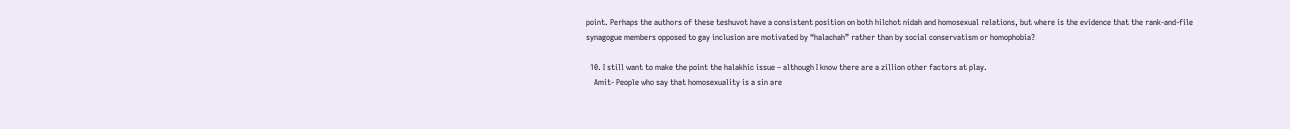point. Perhaps the authors of these teshuvot have a consistent position on both hilchot nidah and homosexual relations, but where is the evidence that the rank-and-file synagogue members opposed to gay inclusion are motivated by “halachah” rather than by social conservatism or homophobia?

  10. I still want to make the point the halakhic issue – although I know there are a zillion other factors at play.
    Amit- People who say that homosexuality is a sin are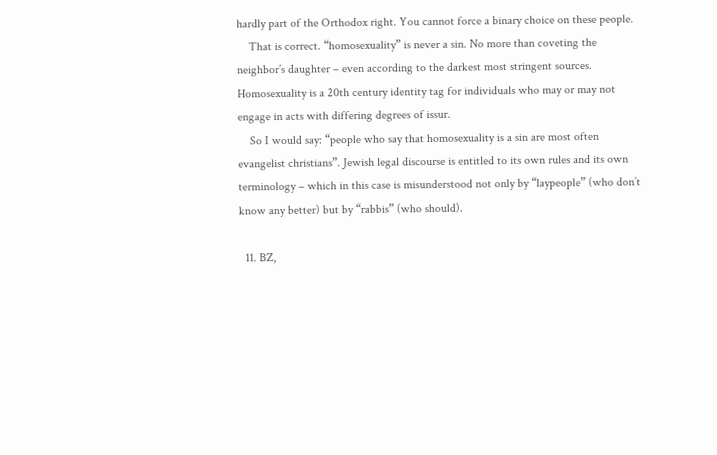hardly part of the Orthodox right. You cannot force a binary choice on these people.
    That is correct. “homosexuality” is never a sin. No more than coveting the neighbor’s daughter – even according to the darkest most stringent sources. Homosexuality is a 20th century identity tag for individuals who may or may not engage in acts with differing degrees of issur.
    So I would say: “people who say that homosexuality is a sin are most often evangelist christians”. Jewish legal discourse is entitled to its own rules and its own terminology – which in this case is misunderstood not only by “laypeople” (who don’t know any better) but by “rabbis” (who should).

  11. BZ,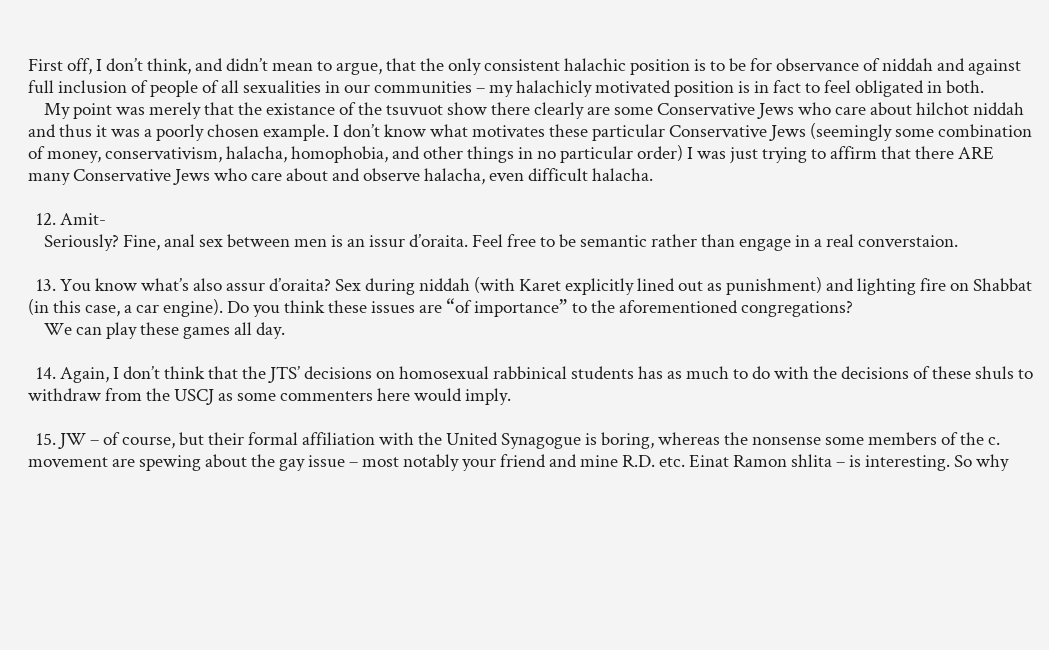First off, I don’t think, and didn’t mean to argue, that the only consistent halachic position is to be for observance of niddah and against full inclusion of people of all sexualities in our communities – my halachicly motivated position is in fact to feel obligated in both.
    My point was merely that the existance of the tsuvuot show there clearly are some Conservative Jews who care about hilchot niddah and thus it was a poorly chosen example. I don’t know what motivates these particular Conservative Jews (seemingly some combination of money, conservativism, halacha, homophobia, and other things in no particular order) I was just trying to affirm that there ARE many Conservative Jews who care about and observe halacha, even difficult halacha.

  12. Amit-
    Seriously? Fine, anal sex between men is an issur d’oraita. Feel free to be semantic rather than engage in a real converstaion.

  13. You know what’s also assur d’oraita? Sex during niddah (with Karet explicitly lined out as punishment) and lighting fire on Shabbat (in this case, a car engine). Do you think these issues are “of importance” to the aforementioned congregations?
    We can play these games all day.

  14. Again, I don’t think that the JTS’ decisions on homosexual rabbinical students has as much to do with the decisions of these shuls to withdraw from the USCJ as some commenters here would imply.

  15. JW – of course, but their formal affiliation with the United Synagogue is boring, whereas the nonsense some members of the c. movement are spewing about the gay issue – most notably your friend and mine R.D. etc. Einat Ramon shlita – is interesting. So why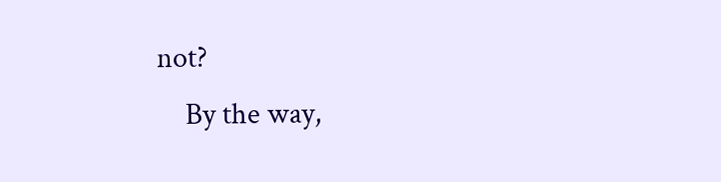not?
    By the way,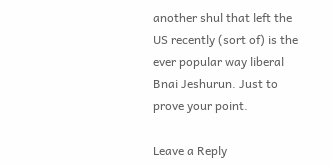another shul that left the US recently (sort of) is the ever popular way liberal Bnai Jeshurun. Just to prove your point.

Leave a Reply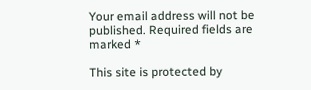Your email address will not be published. Required fields are marked *

This site is protected by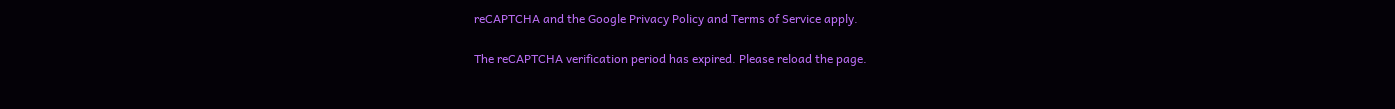reCAPTCHA and the Google Privacy Policy and Terms of Service apply.

The reCAPTCHA verification period has expired. Please reload the page.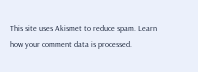This site uses Akismet to reduce spam. Learn how your comment data is processed.